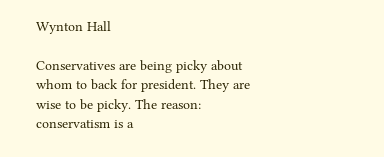Wynton Hall

Conservatives are being picky about whom to back for president. They are wise to be picky. The reason: conservatism is a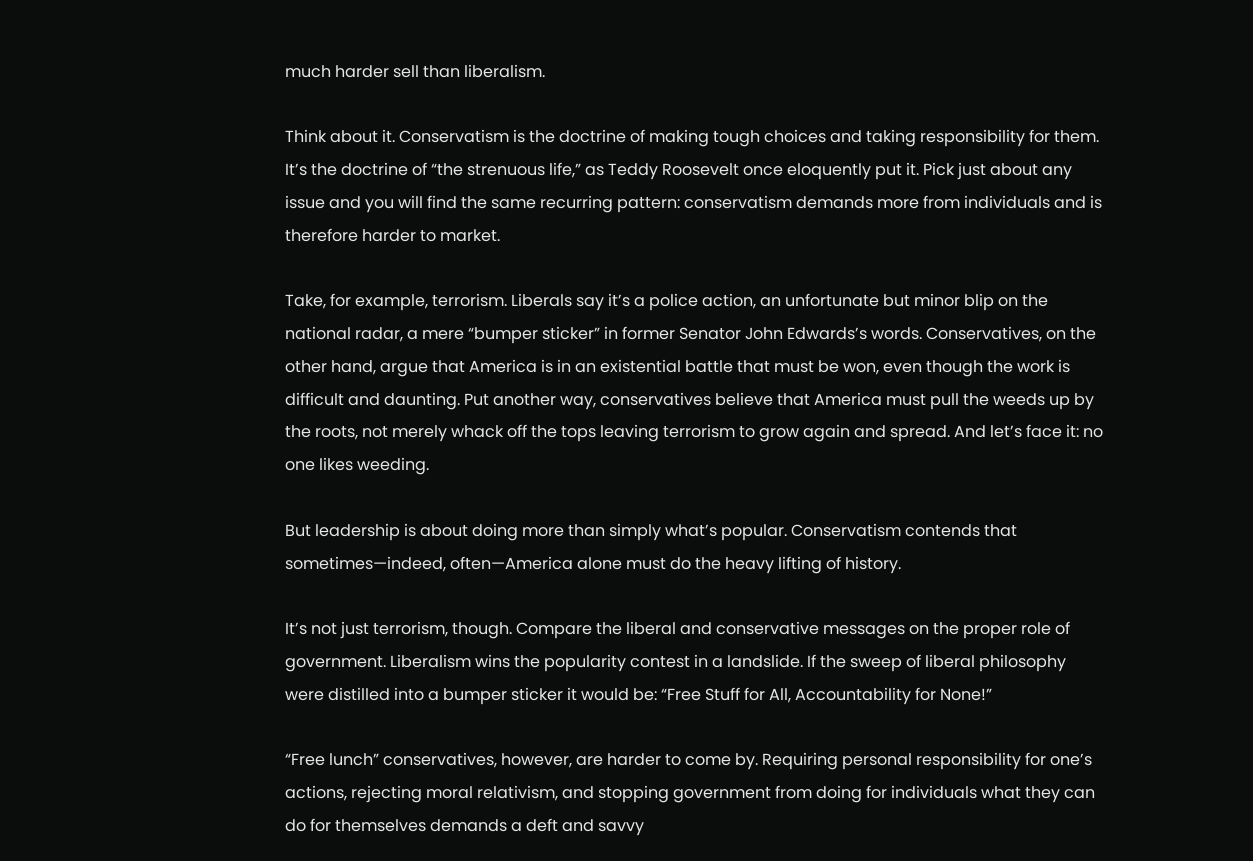much harder sell than liberalism.

Think about it. Conservatism is the doctrine of making tough choices and taking responsibility for them. It’s the doctrine of “the strenuous life,” as Teddy Roosevelt once eloquently put it. Pick just about any issue and you will find the same recurring pattern: conservatism demands more from individuals and is therefore harder to market.

Take, for example, terrorism. Liberals say it’s a police action, an unfortunate but minor blip on the national radar, a mere “bumper sticker” in former Senator John Edwards’s words. Conservatives, on the other hand, argue that America is in an existential battle that must be won, even though the work is difficult and daunting. Put another way, conservatives believe that America must pull the weeds up by the roots, not merely whack off the tops leaving terrorism to grow again and spread. And let’s face it: no one likes weeding.

But leadership is about doing more than simply what’s popular. Conservatism contends that sometimes—indeed, often—America alone must do the heavy lifting of history.

It’s not just terrorism, though. Compare the liberal and conservative messages on the proper role of government. Liberalism wins the popularity contest in a landslide. If the sweep of liberal philosophy were distilled into a bumper sticker it would be: “Free Stuff for All, Accountability for None!”

“Free lunch” conservatives, however, are harder to come by. Requiring personal responsibility for one’s actions, rejecting moral relativism, and stopping government from doing for individuals what they can do for themselves demands a deft and savvy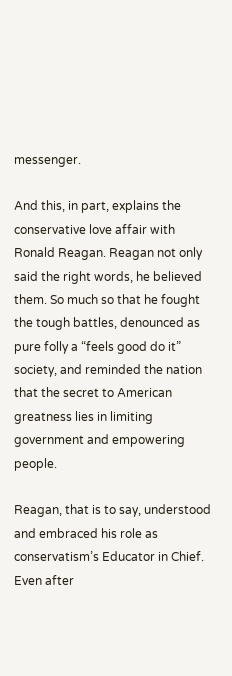messenger.

And this, in part, explains the conservative love affair with Ronald Reagan. Reagan not only said the right words, he believed them. So much so that he fought the tough battles, denounced as pure folly a “feels good do it” society, and reminded the nation that the secret to American greatness lies in limiting government and empowering people.

Reagan, that is to say, understood and embraced his role as conservatism’s Educator in Chief. Even after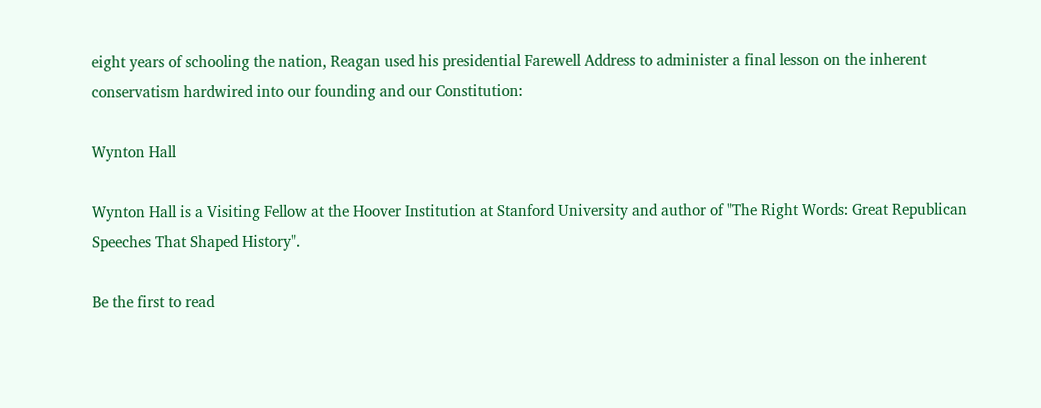eight years of schooling the nation, Reagan used his presidential Farewell Address to administer a final lesson on the inherent conservatism hardwired into our founding and our Constitution:

Wynton Hall

Wynton Hall is a Visiting Fellow at the Hoover Institution at Stanford University and author of "The Right Words: Great Republican Speeches That Shaped History".

Be the first to read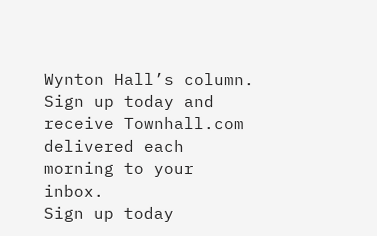Wynton Hall’s column.
Sign up today and receive Townhall.com delivered each morning to your inbox.
Sign up today